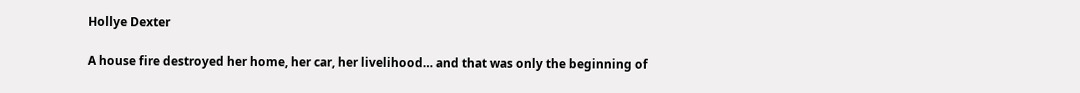Hollye Dexter

A house fire destroyed her home, her car, her livelihood… and that was only the beginning of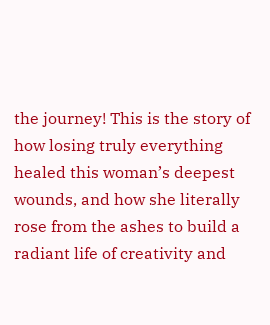the journey! This is the story of how losing truly everything healed this woman’s deepest wounds, and how she literally rose from the ashes to build a radiant life of creativity and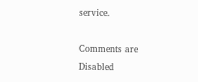service.

Comments are Disabled